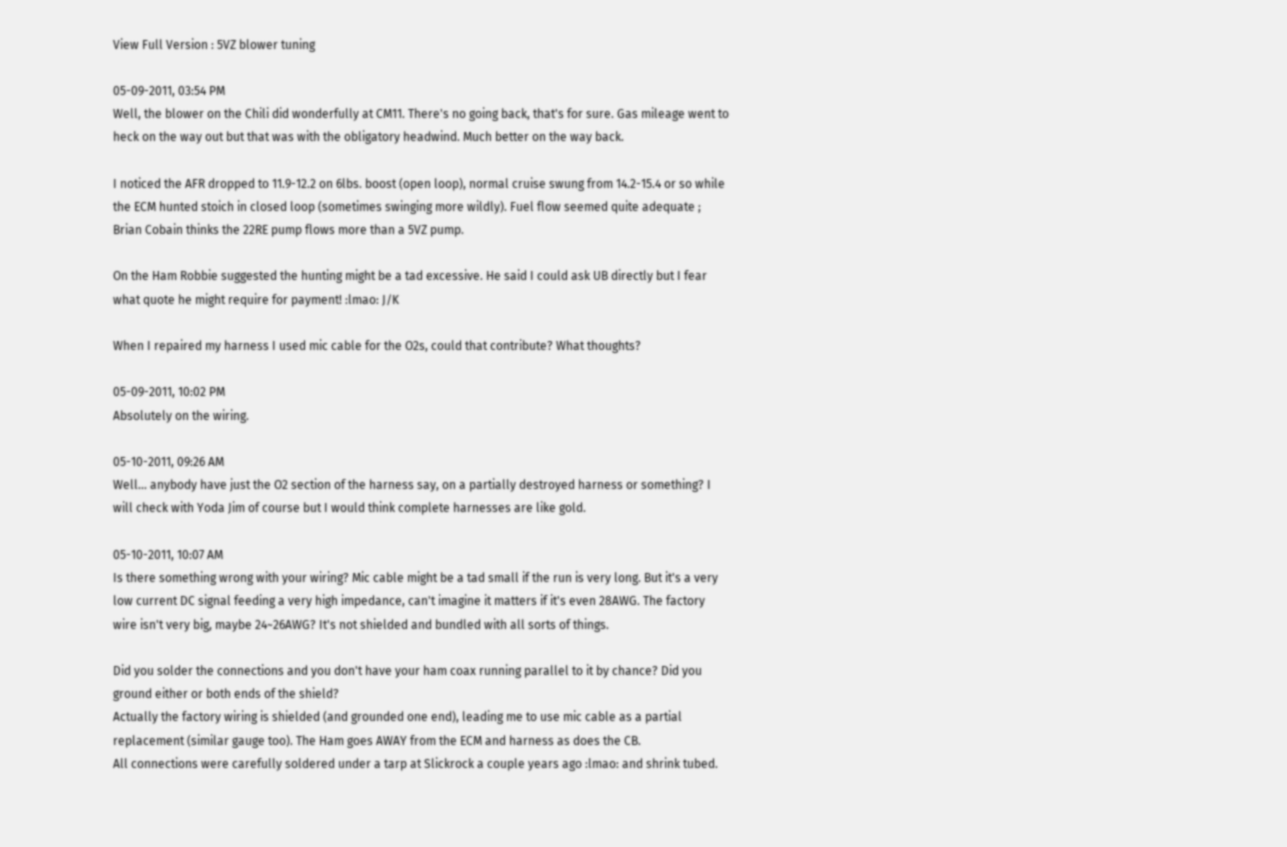View Full Version : 5VZ blower tuning

05-09-2011, 03:54 PM
Well, the blower on the Chili did wonderfully at CM11. There's no going back, that's for sure. Gas mileage went to heck on the way out but that was with the obligatory headwind. Much better on the way back.

I noticed the AFR dropped to 11.9-12.2 on 6lbs. boost (open loop), normal cruise swung from 14.2-15.4 or so while the ECM hunted stoich in closed loop (sometimes swinging more wildly). Fuel flow seemed quite adequate ; Brian Cobain thinks the 22RE pump flows more than a 5VZ pump.

On the Ham Robbie suggested the hunting might be a tad excessive. He said I could ask UB directly but I fear what quote he might require for payment! :lmao: J/K

When I repaired my harness I used mic cable for the O2s, could that contribute? What thoughts?

05-09-2011, 10:02 PM
Absolutely on the wiring.

05-10-2011, 09:26 AM
Well... anybody have just the O2 section of the harness say, on a partially destroyed harness or something? I will check with Yoda Jim of course but I would think complete harnesses are like gold.

05-10-2011, 10:07 AM
Is there something wrong with your wiring? Mic cable might be a tad small if the run is very long. But it's a very low current DC signal feeding a very high impedance, can't imagine it matters if it's even 28AWG. The factory wire isn't very big, maybe 24~26AWG? It's not shielded and bundled with all sorts of things.

Did you solder the connections and you don't have your ham coax running parallel to it by chance? Did you ground either or both ends of the shield?
Actually the factory wiring is shielded (and grounded one end), leading me to use mic cable as a partial replacement (similar gauge too). The Ham goes AWAY from the ECM and harness as does the CB.
All connections were carefully soldered under a tarp at Slickrock a couple years ago :lmao: and shrink tubed.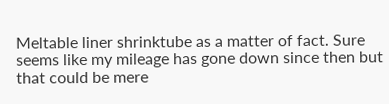Meltable liner shrinktube as a matter of fact. Sure seems like my mileage has gone down since then but that could be mere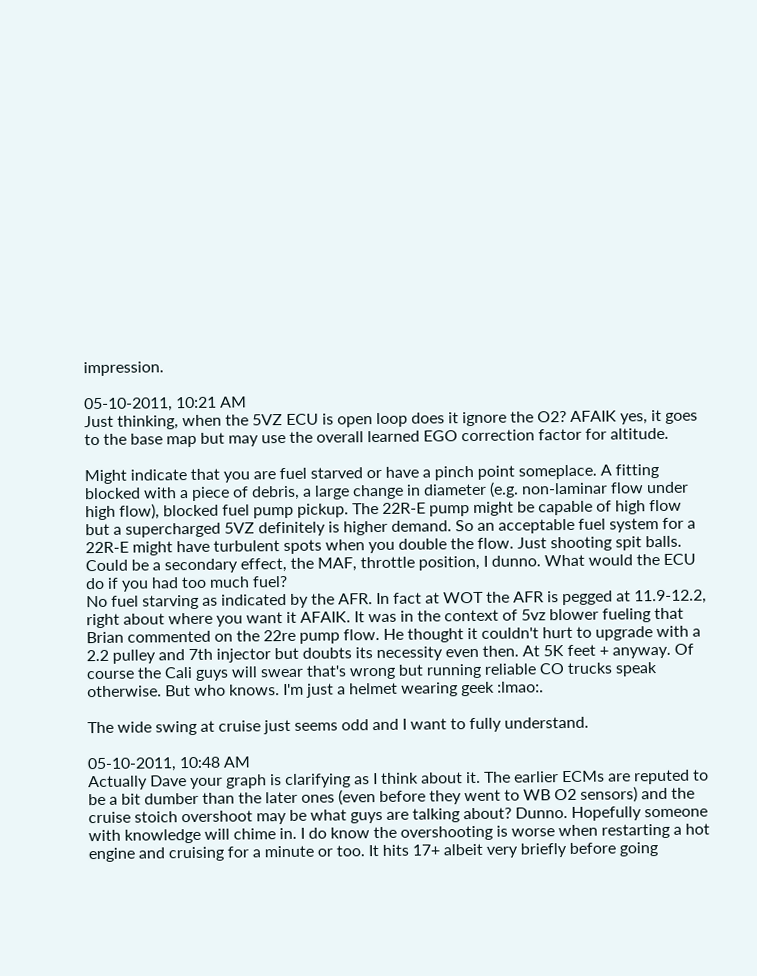impression.

05-10-2011, 10:21 AM
Just thinking, when the 5VZ ECU is open loop does it ignore the O2? AFAIK yes, it goes to the base map but may use the overall learned EGO correction factor for altitude.

Might indicate that you are fuel starved or have a pinch point someplace. A fitting blocked with a piece of debris, a large change in diameter (e.g. non-laminar flow under high flow), blocked fuel pump pickup. The 22R-E pump might be capable of high flow but a supercharged 5VZ definitely is higher demand. So an acceptable fuel system for a 22R-E might have turbulent spots when you double the flow. Just shooting spit balls. Could be a secondary effect, the MAF, throttle position, I dunno. What would the ECU do if you had too much fuel?
No fuel starving as indicated by the AFR. In fact at WOT the AFR is pegged at 11.9-12.2, right about where you want it AFAIK. It was in the context of 5vz blower fueling that Brian commented on the 22re pump flow. He thought it couldn't hurt to upgrade with a 2.2 pulley and 7th injector but doubts its necessity even then. At 5K feet + anyway. Of course the Cali guys will swear that's wrong but running reliable CO trucks speak otherwise. But who knows. I'm just a helmet wearing geek :lmao:.

The wide swing at cruise just seems odd and I want to fully understand.

05-10-2011, 10:48 AM
Actually Dave your graph is clarifying as I think about it. The earlier ECMs are reputed to be a bit dumber than the later ones (even before they went to WB O2 sensors) and the cruise stoich overshoot may be what guys are talking about? Dunno. Hopefully someone with knowledge will chime in. I do know the overshooting is worse when restarting a hot engine and cruising for a minute or too. It hits 17+ albeit very briefly before going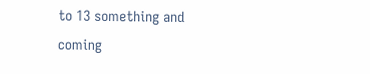to 13 something and coming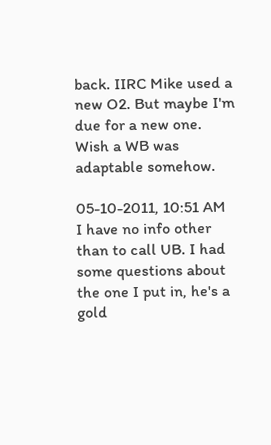back. IIRC Mike used a new O2. But maybe I'm due for a new one. Wish a WB was adaptable somehow.

05-10-2011, 10:51 AM
I have no info other than to call UB. I had some questions about the one I put in, he's a gold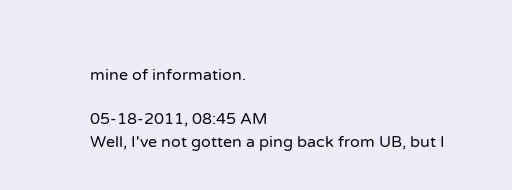mine of information.

05-18-2011, 08:45 AM
Well, I've not gotten a ping back from UB, but I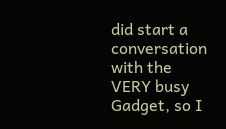did start a conversation with the VERY busy Gadget, so I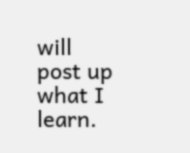will post up what I learn.